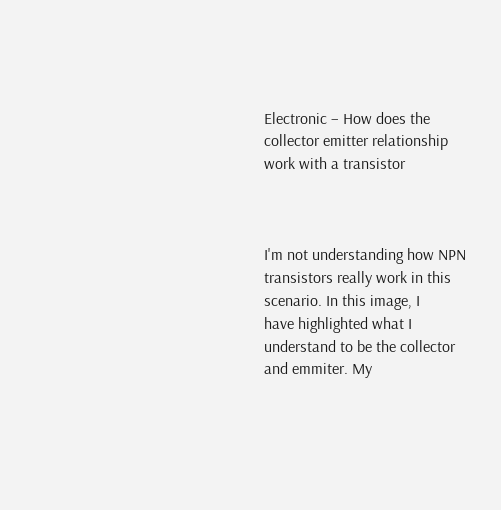Electronic – How does the collector emitter relationship work with a transistor



I'm not understanding how NPN transistors really work in this scenario. In this image, I
have highlighted what I understand to be the collector and emmiter. My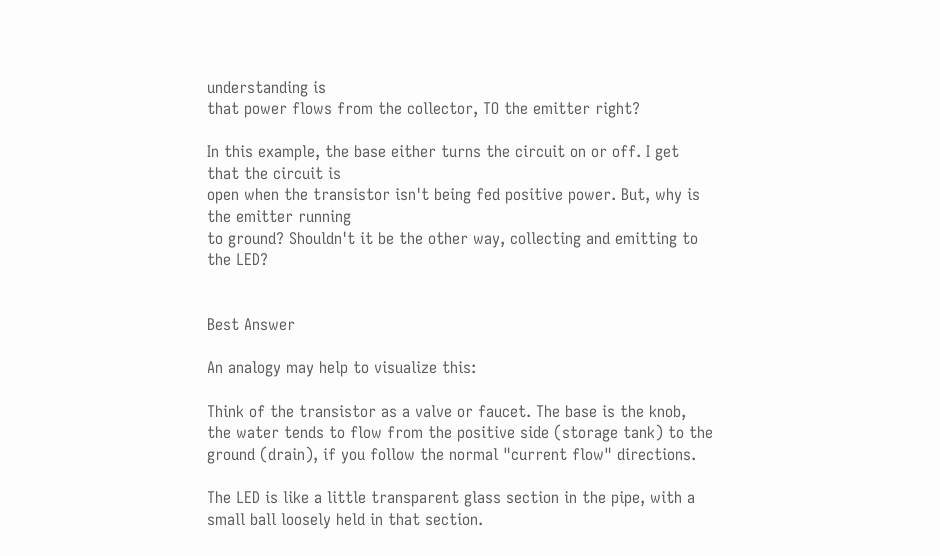understanding is
that power flows from the collector, TO the emitter right?

In this example, the base either turns the circuit on or off. I get that the circuit is
open when the transistor isn't being fed positive power. But, why is the emitter running
to ground? Shouldn't it be the other way, collecting and emitting to the LED?


Best Answer

An analogy may help to visualize this:

Think of the transistor as a valve or faucet. The base is the knob, the water tends to flow from the positive side (storage tank) to the ground (drain), if you follow the normal "current flow" directions.

The LED is like a little transparent glass section in the pipe, with a small ball loosely held in that section.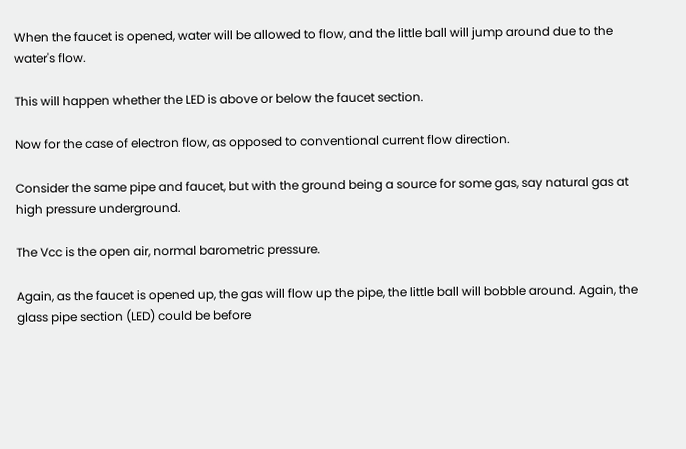When the faucet is opened, water will be allowed to flow, and the little ball will jump around due to the water's flow.

This will happen whether the LED is above or below the faucet section.

Now for the case of electron flow, as opposed to conventional current flow direction.

Consider the same pipe and faucet, but with the ground being a source for some gas, say natural gas at high pressure underground.

The Vcc is the open air, normal barometric pressure.

Again, as the faucet is opened up, the gas will flow up the pipe, the little ball will bobble around. Again, the glass pipe section (LED) could be before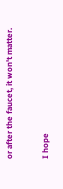or after the faucet, it won't matter.

I hope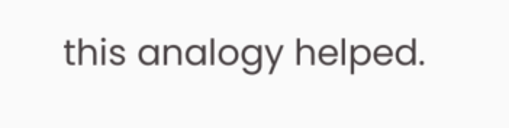this analogy helped.